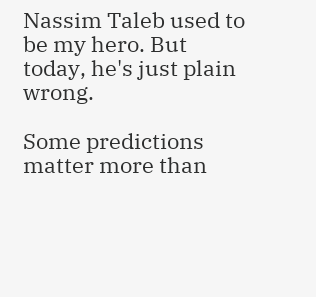Nassim Taleb used to be my hero. But today, he's just plain wrong.

Some predictions matter more than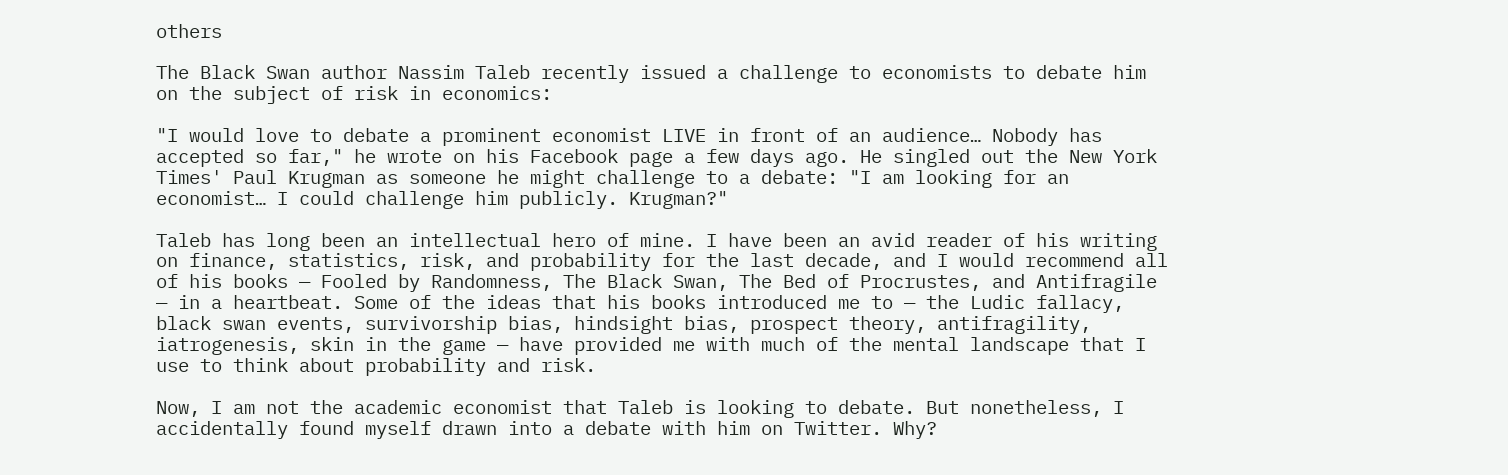others

The Black Swan author Nassim Taleb recently issued a challenge to economists to debate him on the subject of risk in economics:

"I would love to debate a prominent economist LIVE in front of an audience… Nobody has accepted so far," he wrote on his Facebook page a few days ago. He singled out the New York Times' Paul Krugman as someone he might challenge to a debate: "I am looking for an economist… I could challenge him publicly. Krugman?"

Taleb has long been an intellectual hero of mine. I have been an avid reader of his writing on finance, statistics, risk, and probability for the last decade, and I would recommend all of his books — Fooled by Randomness, The Black Swan, The Bed of Procrustes, and Antifragile — in a heartbeat. Some of the ideas that his books introduced me to — the Ludic fallacy, black swan events, survivorship bias, hindsight bias, prospect theory, antifragility, iatrogenesis, skin in the game — have provided me with much of the mental landscape that I use to think about probability and risk.

Now, I am not the academic economist that Taleb is looking to debate. But nonetheless, I accidentally found myself drawn into a debate with him on Twitter. Why?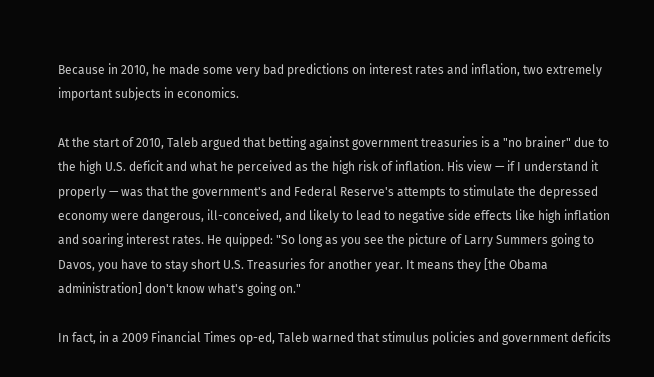Because in 2010, he made some very bad predictions on interest rates and inflation, two extremely important subjects in economics.

At the start of 2010, Taleb argued that betting against government treasuries is a "no brainer" due to the high U.S. deficit and what he perceived as the high risk of inflation. His view — if I understand it properly — was that the government's and Federal Reserve's attempts to stimulate the depressed economy were dangerous, ill-conceived, and likely to lead to negative side effects like high inflation and soaring interest rates. He quipped: "So long as you see the picture of Larry Summers going to Davos, you have to stay short U.S. Treasuries for another year. It means they [the Obama administration] don't know what's going on."

In fact, in a 2009 Financial Times op-ed, Taleb warned that stimulus policies and government deficits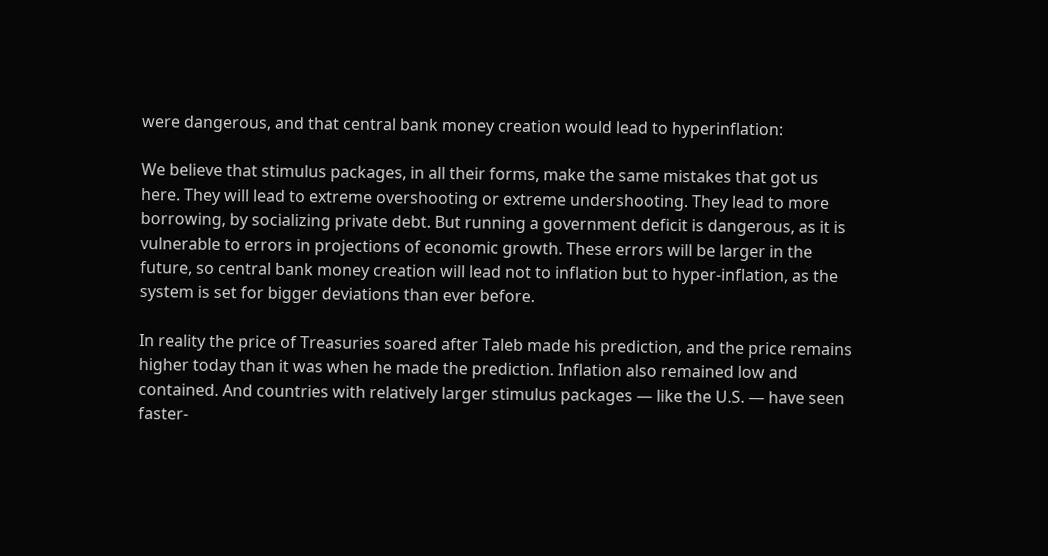were dangerous, and that central bank money creation would lead to hyperinflation:

We believe that stimulus packages, in all their forms, make the same mistakes that got us here. They will lead to extreme overshooting or extreme undershooting. They lead to more borrowing, by socializing private debt. But running a government deficit is dangerous, as it is vulnerable to errors in projections of economic growth. These errors will be larger in the future, so central bank money creation will lead not to inflation but to hyper-inflation, as the system is set for bigger deviations than ever before.

In reality the price of Treasuries soared after Taleb made his prediction, and the price remains higher today than it was when he made the prediction. Inflation also remained low and contained. And countries with relatively larger stimulus packages — like the U.S. — have seen faster-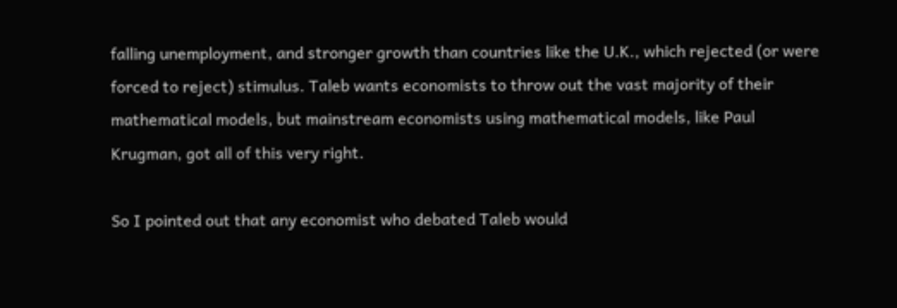falling unemployment, and stronger growth than countries like the U.K., which rejected (or were forced to reject) stimulus. Taleb wants economists to throw out the vast majority of their mathematical models, but mainstream economists using mathematical models, like Paul Krugman, got all of this very right.

So I pointed out that any economist who debated Taleb would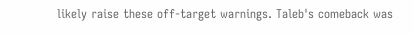likely raise these off-target warnings. Taleb's comeback was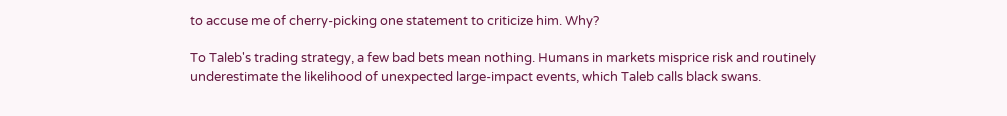to accuse me of cherry-picking one statement to criticize him. Why?

To Taleb's trading strategy, a few bad bets mean nothing. Humans in markets misprice risk and routinely underestimate the likelihood of unexpected large-impact events, which Taleb calls black swans.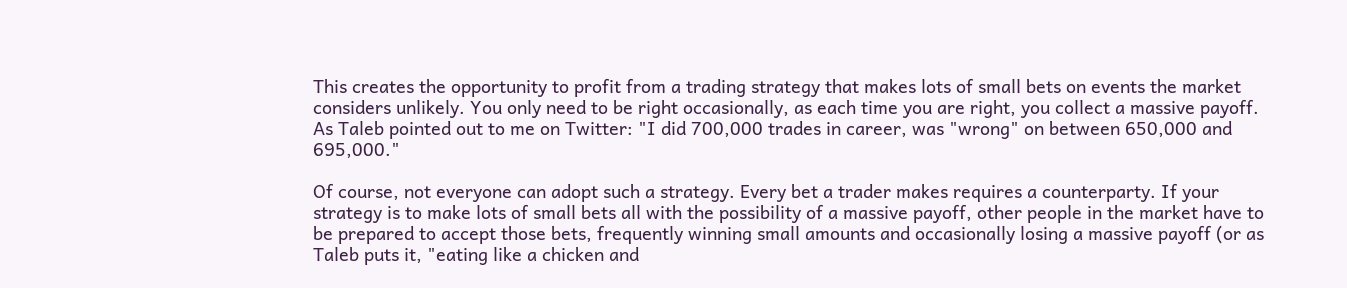This creates the opportunity to profit from a trading strategy that makes lots of small bets on events the market considers unlikely. You only need to be right occasionally, as each time you are right, you collect a massive payoff. As Taleb pointed out to me on Twitter: "I did 700,000 trades in career, was "wrong" on between 650,000 and 695,000."

Of course, not everyone can adopt such a strategy. Every bet a trader makes requires a counterparty. If your strategy is to make lots of small bets all with the possibility of a massive payoff, other people in the market have to be prepared to accept those bets, frequently winning small amounts and occasionally losing a massive payoff (or as Taleb puts it, "eating like a chicken and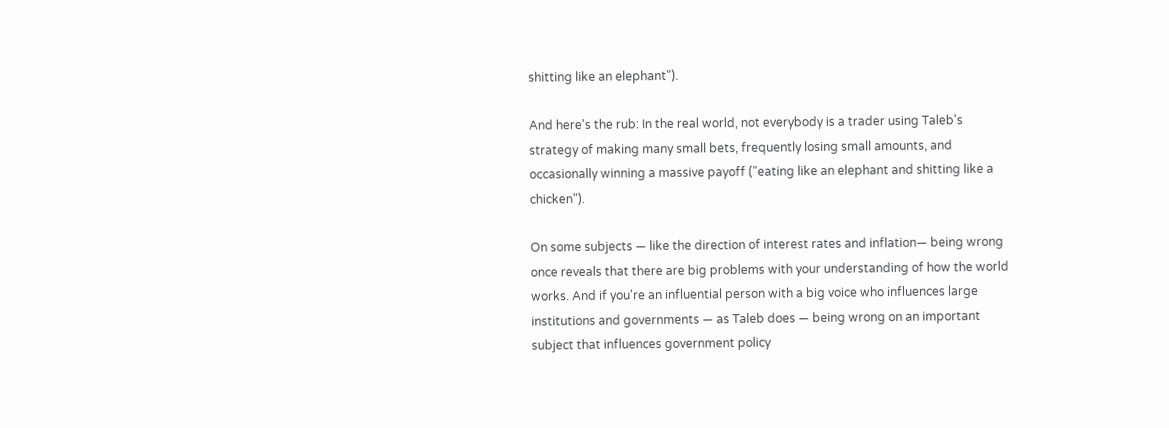shitting like an elephant").

And here's the rub: In the real world, not everybody is a trader using Taleb's strategy of making many small bets, frequently losing small amounts, and occasionally winning a massive payoff ("eating like an elephant and shitting like a chicken").

On some subjects — like the direction of interest rates and inflation— being wrong once reveals that there are big problems with your understanding of how the world works. And if you're an influential person with a big voice who influences large institutions and governments — as Taleb does — being wrong on an important subject that influences government policy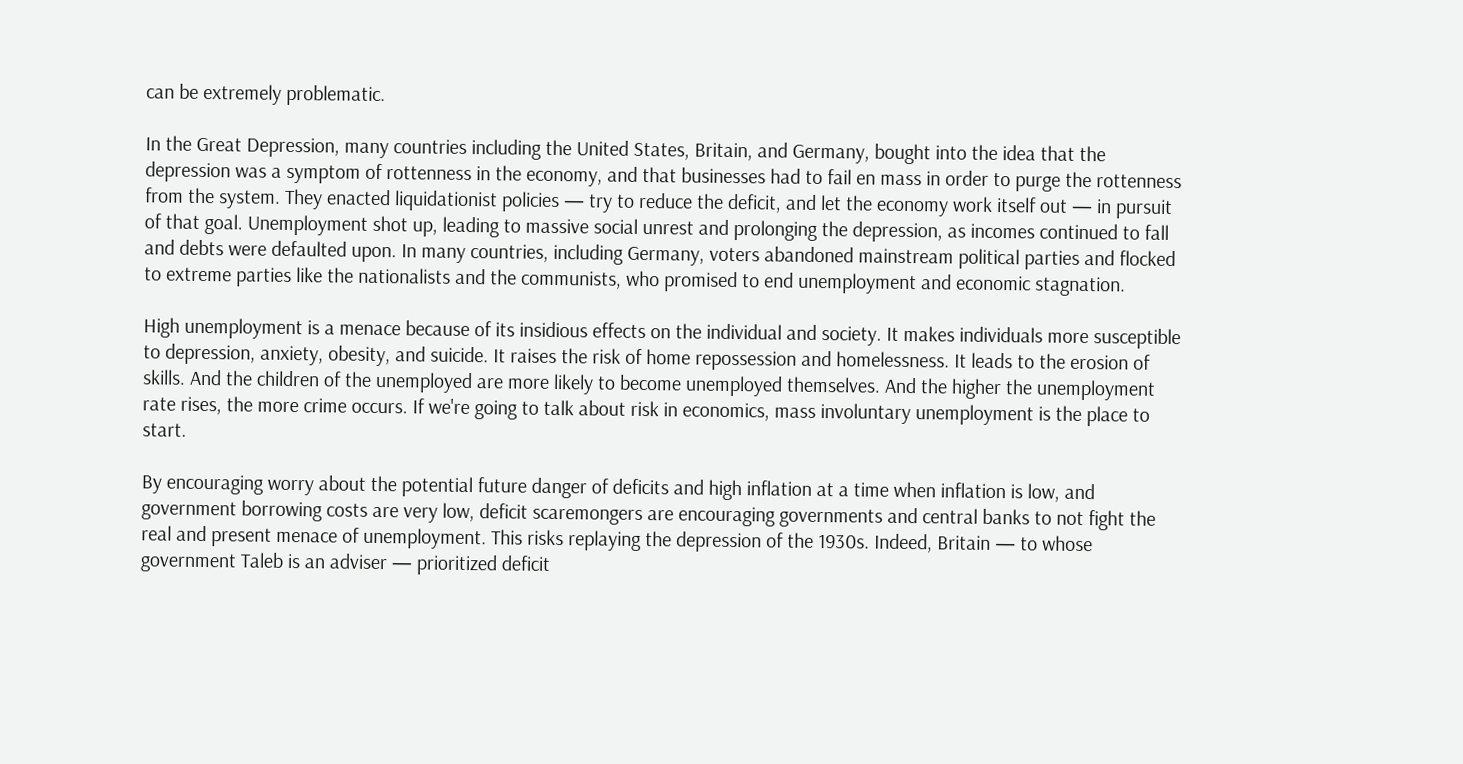can be extremely problematic.

In the Great Depression, many countries including the United States, Britain, and Germany, bought into the idea that the depression was a symptom of rottenness in the economy, and that businesses had to fail en mass in order to purge the rottenness from the system. They enacted liquidationist policies — try to reduce the deficit, and let the economy work itself out — in pursuit of that goal. Unemployment shot up, leading to massive social unrest and prolonging the depression, as incomes continued to fall and debts were defaulted upon. In many countries, including Germany, voters abandoned mainstream political parties and flocked to extreme parties like the nationalists and the communists, who promised to end unemployment and economic stagnation.

High unemployment is a menace because of its insidious effects on the individual and society. It makes individuals more susceptible to depression, anxiety, obesity, and suicide. It raises the risk of home repossession and homelessness. It leads to the erosion of skills. And the children of the unemployed are more likely to become unemployed themselves. And the higher the unemployment rate rises, the more crime occurs. If we're going to talk about risk in economics, mass involuntary unemployment is the place to start.

By encouraging worry about the potential future danger of deficits and high inflation at a time when inflation is low, and government borrowing costs are very low, deficit scaremongers are encouraging governments and central banks to not fight the real and present menace of unemployment. This risks replaying the depression of the 1930s. Indeed, Britain — to whose government Taleb is an adviser — prioritized deficit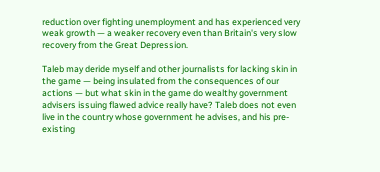reduction over fighting unemployment and has experienced very weak growth — a weaker recovery even than Britain's very slow recovery from the Great Depression.

Taleb may deride myself and other journalists for lacking skin in the game — being insulated from the consequences of our actions — but what skin in the game do wealthy government advisers issuing flawed advice really have? Taleb does not even live in the country whose government he advises, and his pre-existing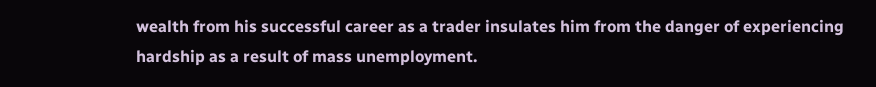wealth from his successful career as a trader insulates him from the danger of experiencing hardship as a result of mass unemployment.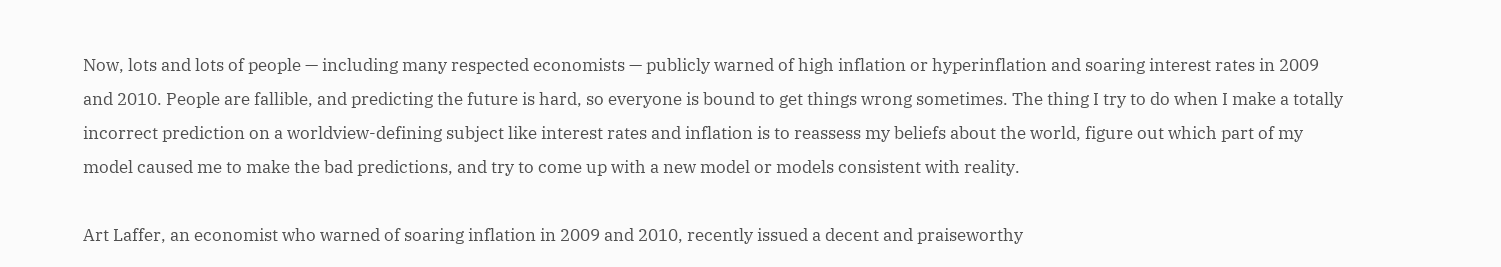Now, lots and lots of people — including many respected economists — publicly warned of high inflation or hyperinflation and soaring interest rates in 2009 and 2010. People are fallible, and predicting the future is hard, so everyone is bound to get things wrong sometimes. The thing I try to do when I make a totally incorrect prediction on a worldview-defining subject like interest rates and inflation is to reassess my beliefs about the world, figure out which part of my model caused me to make the bad predictions, and try to come up with a new model or models consistent with reality.

Art Laffer, an economist who warned of soaring inflation in 2009 and 2010, recently issued a decent and praiseworthy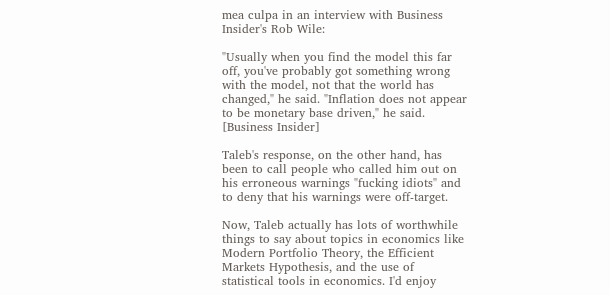mea culpa in an interview with Business Insider's Rob Wile:

"Usually when you find the model this far off, you've probably got something wrong with the model, not that the world has changed," he said. "Inflation does not appear to be monetary base driven," he said. [Business Insider]

Taleb's response, on the other hand, has been to call people who called him out on his erroneous warnings "fucking idiots" and to deny that his warnings were off-target.

Now, Taleb actually has lots of worthwhile things to say about topics in economics like Modern Portfolio Theory, the Efficient Markets Hypothesis, and the use of statistical tools in economics. I'd enjoy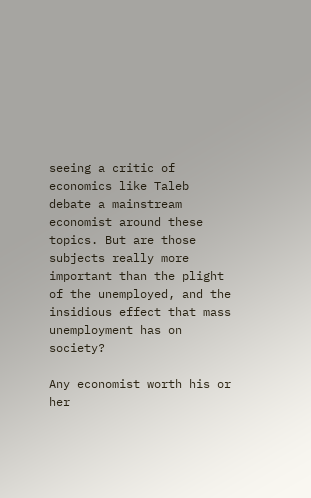seeing a critic of economics like Taleb debate a mainstream economist around these topics. But are those subjects really more important than the plight of the unemployed, and the insidious effect that mass unemployment has on society?

Any economist worth his or her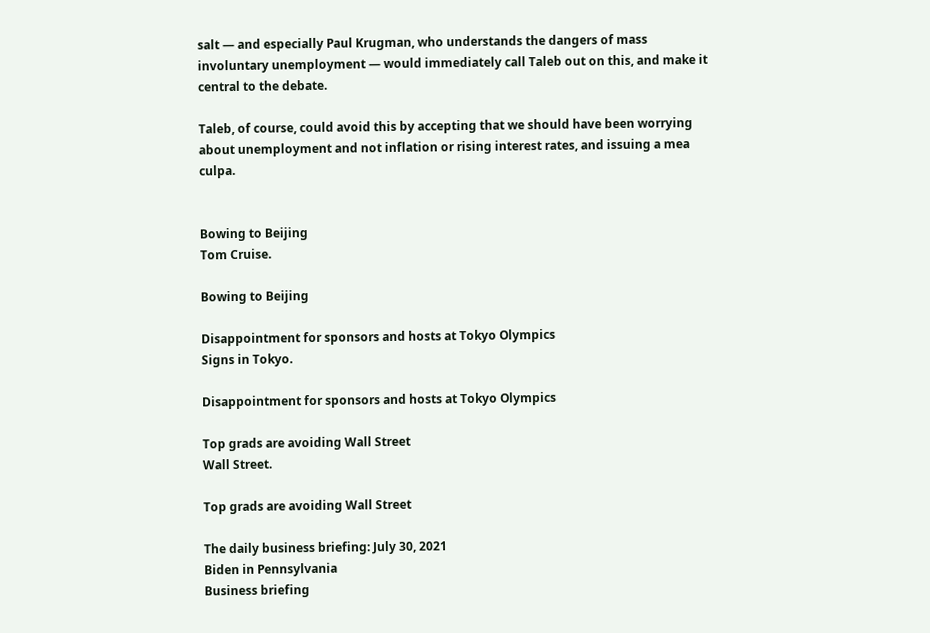salt — and especially Paul Krugman, who understands the dangers of mass involuntary unemployment — would immediately call Taleb out on this, and make it central to the debate.

Taleb, of course, could avoid this by accepting that we should have been worrying about unemployment and not inflation or rising interest rates, and issuing a mea culpa.


Bowing to Beijing
Tom Cruise.

Bowing to Beijing

Disappointment for sponsors and hosts at Tokyo Olympics
Signs in Tokyo.

Disappointment for sponsors and hosts at Tokyo Olympics

Top grads are avoiding Wall Street
Wall Street.

Top grads are avoiding Wall Street

The daily business briefing: July 30, 2021
Biden in Pennsylvania
Business briefing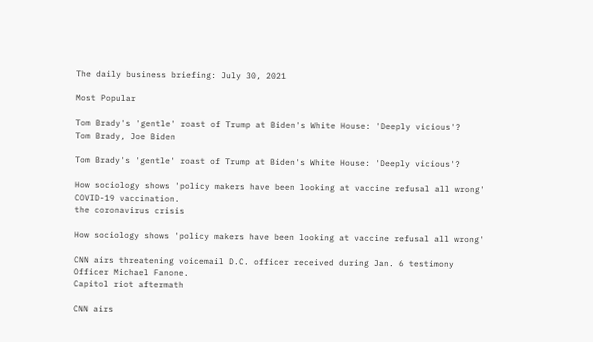The daily business briefing: July 30, 2021

Most Popular

Tom Brady's 'gentle' roast of Trump at Biden's White House: 'Deeply vicious'?
Tom Brady, Joe Biden

Tom Brady's 'gentle' roast of Trump at Biden's White House: 'Deeply vicious'?

How sociology shows 'policy makers have been looking at vaccine refusal all wrong'
COVID-19 vaccination.
the coronavirus crisis

How sociology shows 'policy makers have been looking at vaccine refusal all wrong'

CNN airs threatening voicemail D.C. officer received during Jan. 6 testimony
Officer Michael Fanone.
Capitol riot aftermath

CNN airs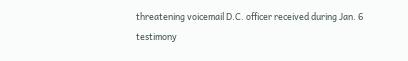threatening voicemail D.C. officer received during Jan. 6 testimony